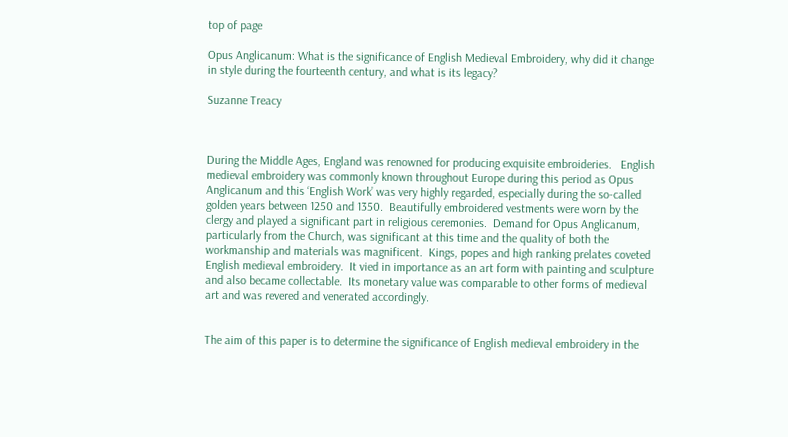top of page

Opus Anglicanum: What is the significance of English Medieval Embroidery, why did it change in style during the fourteenth century, and what is its legacy?

Suzanne Treacy



During the Middle Ages, England was renowned for producing exquisite embroideries.   English medieval embroidery was commonly known throughout Europe during this period as Opus Anglicanum and this ‘English Work’ was very highly regarded, especially during the so-called golden years between 1250 and 1350.  Beautifully embroidered vestments were worn by the clergy and played a significant part in religious ceremonies.  Demand for Opus Anglicanum, particularly from the Church, was significant at this time and the quality of both the workmanship and materials was magnificent.  Kings, popes and high ranking prelates coveted English medieval embroidery.  It vied in importance as an art form with painting and sculpture and also became collectable.  Its monetary value was comparable to other forms of medieval art and was revered and venerated accordingly.


The aim of this paper is to determine the significance of English medieval embroidery in the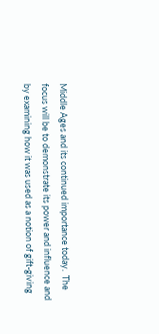Middle Ages and its continued importance today.  The focus will be to demonstrate its power and influence and by examining how it was used as a notion of gift-giving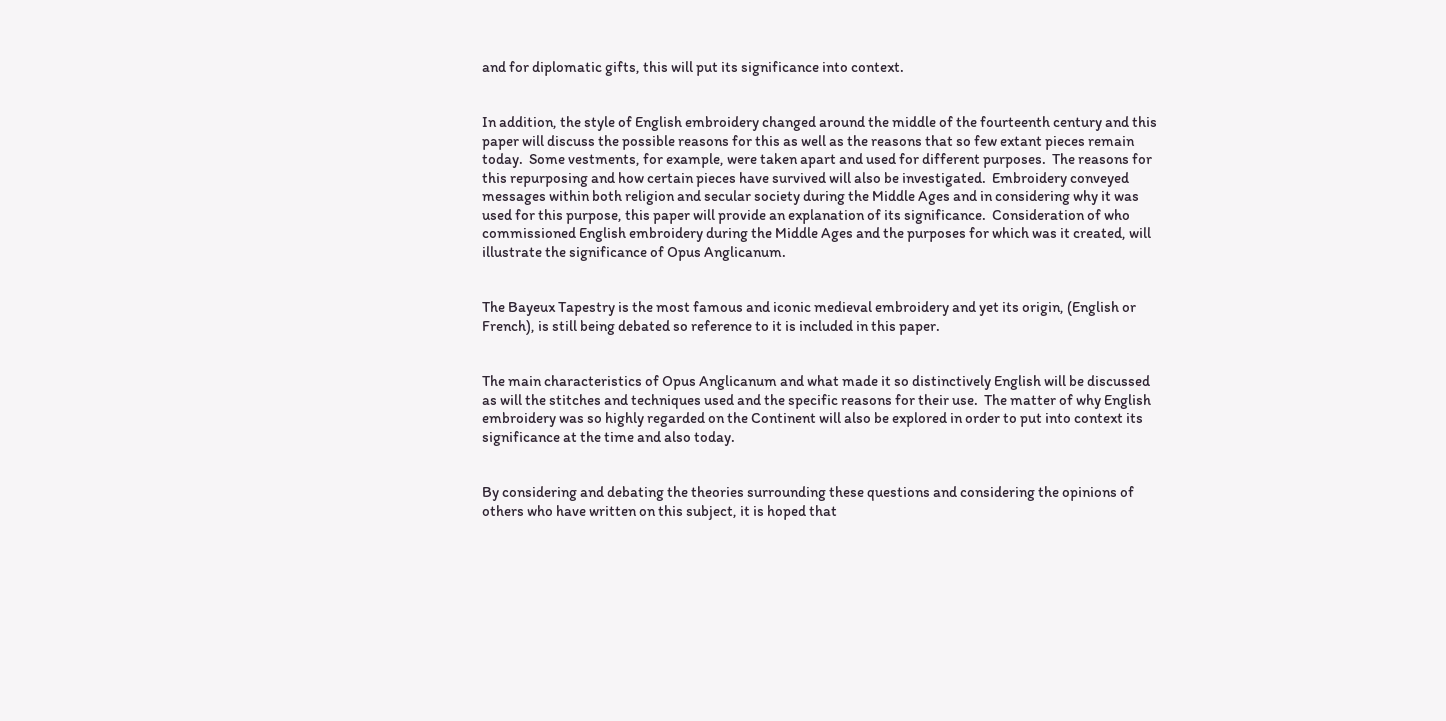and for diplomatic gifts, this will put its significance into context.


In addition, the style of English embroidery changed around the middle of the fourteenth century and this paper will discuss the possible reasons for this as well as the reasons that so few extant pieces remain today.  Some vestments, for example, were taken apart and used for different purposes.  The reasons for this repurposing and how certain pieces have survived will also be investigated.  Embroidery conveyed messages within both religion and secular society during the Middle Ages and in considering why it was used for this purpose, this paper will provide an explanation of its significance.  Consideration of who commissioned English embroidery during the Middle Ages and the purposes for which was it created, will illustrate the significance of Opus Anglicanum.


The Bayeux Tapestry is the most famous and iconic medieval embroidery and yet its origin, (English or French), is still being debated so reference to it is included in this paper.


The main characteristics of Opus Anglicanum and what made it so distinctively English will be discussed as will the stitches and techniques used and the specific reasons for their use.  The matter of why English embroidery was so highly regarded on the Continent will also be explored in order to put into context its significance at the time and also today.


By considering and debating the theories surrounding these questions and considering the opinions of others who have written on this subject, it is hoped that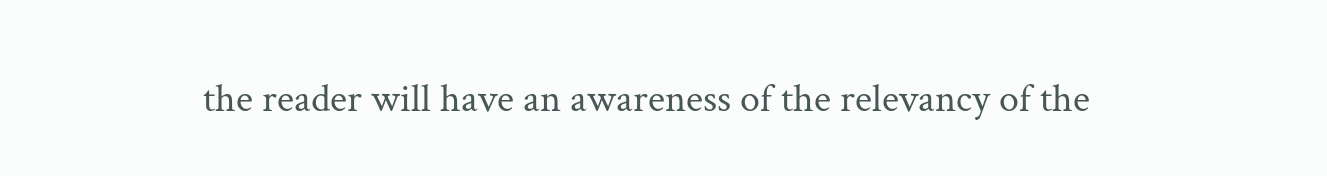the reader will have an awareness of the relevancy of the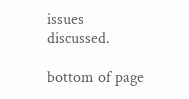issues discussed.

bottom of page